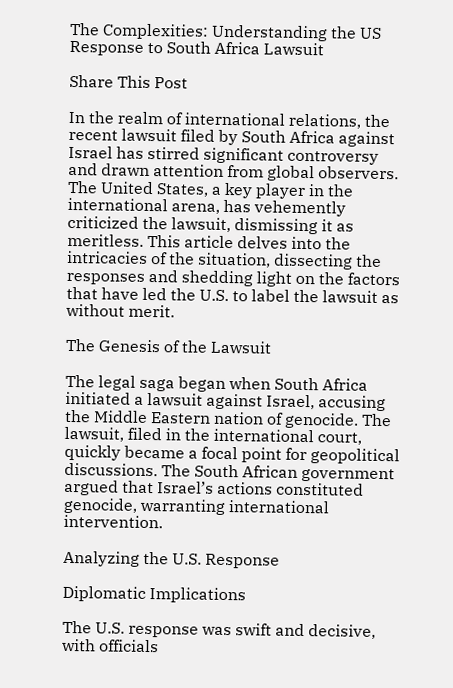The Complexities: Understanding the US Response to South Africa Lawsuit

Share This Post

In the realm of international relations, the recent lawsuit filed by South Africa against Israel has stirred significant controversy and drawn attention from global observers. The United States, a key player in the international arena, has vehemently criticized the lawsuit, dismissing it as meritless. This article delves into the intricacies of the situation, dissecting the responses and shedding light on the factors that have led the U.S. to label the lawsuit as without merit.

The Genesis of the Lawsuit

The legal saga began when South Africa initiated a lawsuit against Israel, accusing the Middle Eastern nation of genocide. The lawsuit, filed in the international court, quickly became a focal point for geopolitical discussions. The South African government argued that Israel’s actions constituted genocide, warranting international intervention.

Analyzing the U.S. Response

Diplomatic Implications

The U.S. response was swift and decisive, with officials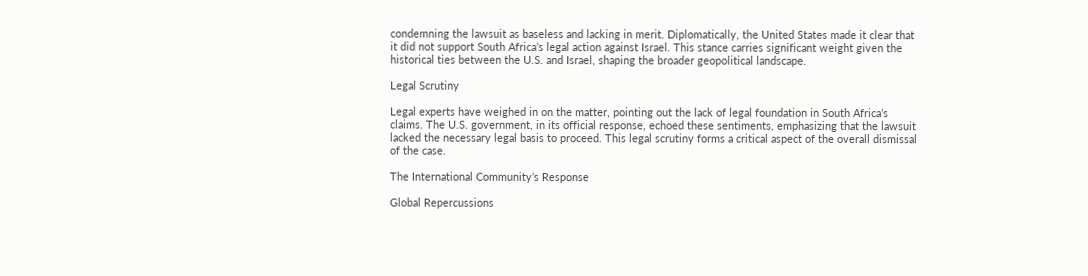condemning the lawsuit as baseless and lacking in merit. Diplomatically, the United States made it clear that it did not support South Africa’s legal action against Israel. This stance carries significant weight given the historical ties between the U.S. and Israel, shaping the broader geopolitical landscape.

Legal Scrutiny

Legal experts have weighed in on the matter, pointing out the lack of legal foundation in South Africa’s claims. The U.S. government, in its official response, echoed these sentiments, emphasizing that the lawsuit lacked the necessary legal basis to proceed. This legal scrutiny forms a critical aspect of the overall dismissal of the case.

The International Community’s Response

Global Repercussions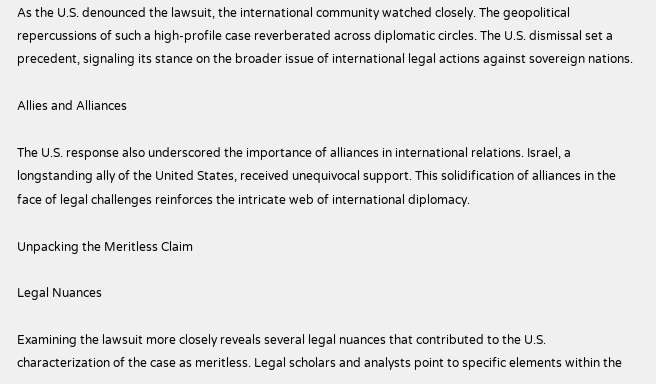As the U.S. denounced the lawsuit, the international community watched closely. The geopolitical repercussions of such a high-profile case reverberated across diplomatic circles. The U.S. dismissal set a precedent, signaling its stance on the broader issue of international legal actions against sovereign nations.

Allies and Alliances

The U.S. response also underscored the importance of alliances in international relations. Israel, a longstanding ally of the United States, received unequivocal support. This solidification of alliances in the face of legal challenges reinforces the intricate web of international diplomacy.

Unpacking the Meritless Claim

Legal Nuances

Examining the lawsuit more closely reveals several legal nuances that contributed to the U.S. characterization of the case as meritless. Legal scholars and analysts point to specific elements within the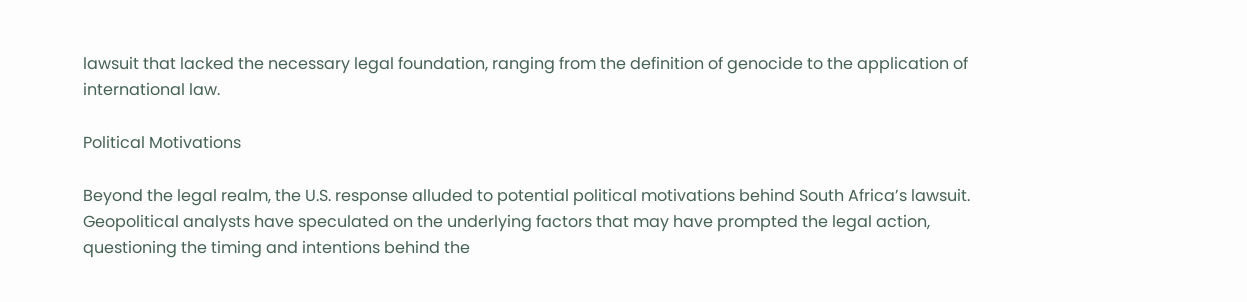lawsuit that lacked the necessary legal foundation, ranging from the definition of genocide to the application of international law.

Political Motivations

Beyond the legal realm, the U.S. response alluded to potential political motivations behind South Africa’s lawsuit. Geopolitical analysts have speculated on the underlying factors that may have prompted the legal action, questioning the timing and intentions behind the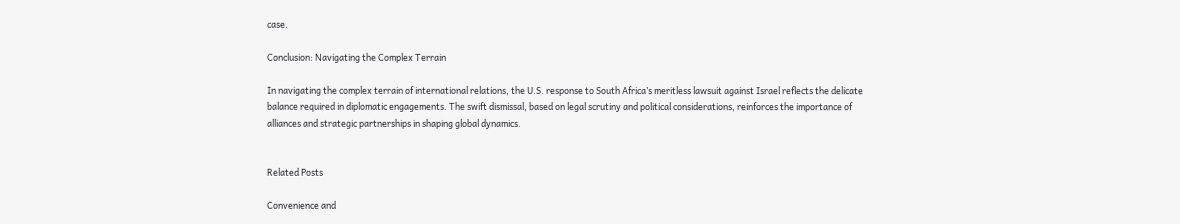case.

Conclusion: Navigating the Complex Terrain

In navigating the complex terrain of international relations, the U.S. response to South Africa’s meritless lawsuit against Israel reflects the delicate balance required in diplomatic engagements. The swift dismissal, based on legal scrutiny and political considerations, reinforces the importance of alliances and strategic partnerships in shaping global dynamics.


Related Posts

Convenience and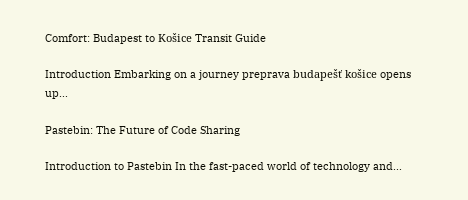Comfort: Budapest to Košice Transit Guide

Introduction Embarking on a journey preprava budapešť košice opens up...

Pastebin: The Future of Code Sharing

Introduction to Pastebin In the fast-paced world of technology and...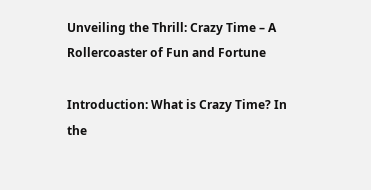Unveiling the Thrill: Crazy Time – A Rollercoaster of Fun and Fortune

Introduction: What is Crazy Time? In the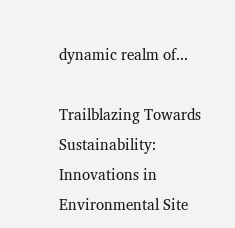dynamic realm of...

Trailblazing Towards Sustainability: Innovations in Environmental Site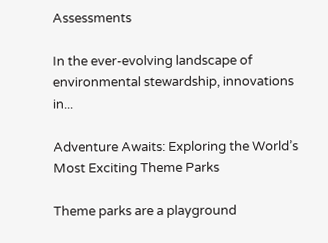Assessments

In the ever-evolving landscape of environmental stewardship, innovations in...

Adventure Awaits: Exploring the World’s Most Exciting Theme Parks

Theme parks are a playground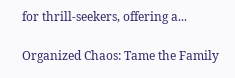for thrill-seekers, offering a...

Organized Chaos: Tame the Family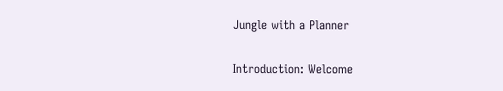Jungle with a Planner

Introduction: Welcome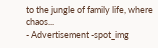to the jungle of family life, where chaos...
- Advertisement -spot_img